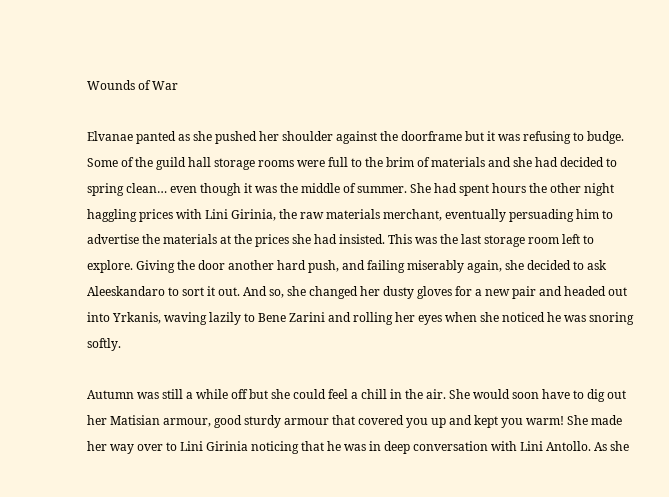Wounds of War

Elvanae panted as she pushed her shoulder against the doorframe but it was refusing to budge. Some of the guild hall storage rooms were full to the brim of materials and she had decided to spring clean… even though it was the middle of summer. She had spent hours the other night haggling prices with Lini Girinia, the raw materials merchant, eventually persuading him to advertise the materials at the prices she had insisted. This was the last storage room left to explore. Giving the door another hard push, and failing miserably again, she decided to ask Aleeskandaro to sort it out. And so, she changed her dusty gloves for a new pair and headed out into Yrkanis, waving lazily to Bene Zarini and rolling her eyes when she noticed he was snoring softly.

Autumn was still a while off but she could feel a chill in the air. She would soon have to dig out her Matisian armour, good sturdy armour that covered you up and kept you warm! She made her way over to Lini Girinia noticing that he was in deep conversation with Lini Antollo. As she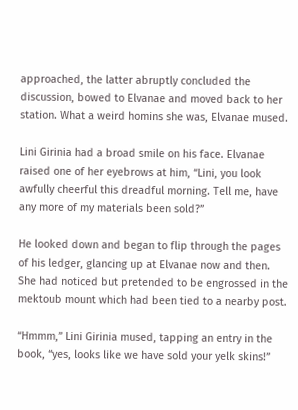approached, the latter abruptly concluded the discussion, bowed to Elvanae and moved back to her station. What a weird homins she was, Elvanae mused.

Lini Girinia had a broad smile on his face. Elvanae raised one of her eyebrows at him, “Lini, you look awfully cheerful this dreadful morning. Tell me, have any more of my materials been sold?”

He looked down and began to flip through the pages of his ledger, glancing up at Elvanae now and then. She had noticed but pretended to be engrossed in the mektoub mount which had been tied to a nearby post.

“Hmmm,” Lini Girinia mused, tapping an entry in the book, “yes, looks like we have sold your yelk skins!”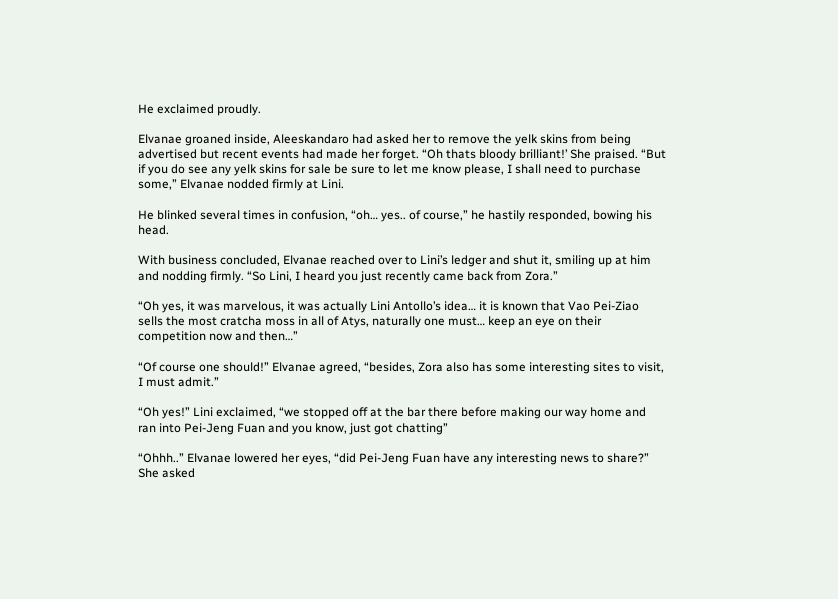He exclaimed proudly.

Elvanae groaned inside, Aleeskandaro had asked her to remove the yelk skins from being advertised but recent events had made her forget. “Oh thats bloody brilliant!’ She praised. “But if you do see any yelk skins for sale be sure to let me know please, I shall need to purchase some,” Elvanae nodded firmly at Lini.

He blinked several times in confusion, “oh… yes.. of course,” he hastily responded, bowing his head.

With business concluded, Elvanae reached over to Lini’s ledger and shut it, smiling up at him and nodding firmly. “So Lini, I heard you just recently came back from Zora.”

“Oh yes, it was marvelous, it was actually Lini Antollo’s idea… it is known that Vao Pei-Ziao sells the most cratcha moss in all of Atys, naturally one must… keep an eye on their competition now and then…”

“Of course one should!” Elvanae agreed, “besides, Zora also has some interesting sites to visit, I must admit.”

“Oh yes!” Lini exclaimed, “we stopped off at the bar there before making our way home and ran into Pei-Jeng Fuan and you know, just got chatting”

“Ohhh..” Elvanae lowered her eyes, “did Pei-Jeng Fuan have any interesting news to share?” She asked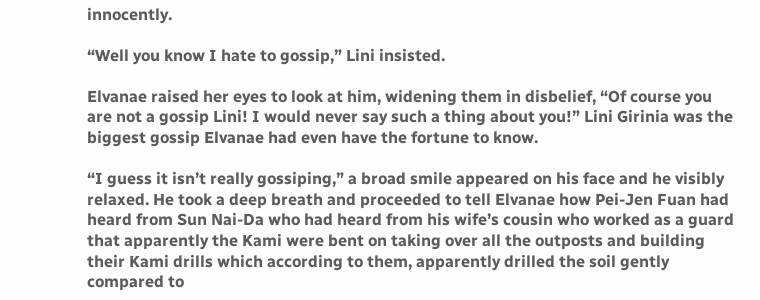innocently.

“Well you know I hate to gossip,” Lini insisted.

Elvanae raised her eyes to look at him, widening them in disbelief, “Of course you are not a gossip Lini! I would never say such a thing about you!” Lini Girinia was the biggest gossip Elvanae had even have the fortune to know.

“I guess it isn’t really gossiping,” a broad smile appeared on his face and he visibly relaxed. He took a deep breath and proceeded to tell Elvanae how Pei-Jen Fuan had heard from Sun Nai-Da who had heard from his wife’s cousin who worked as a guard that apparently the Kami were bent on taking over all the outposts and building their Kami drills which according to them, apparently drilled the soil gently compared to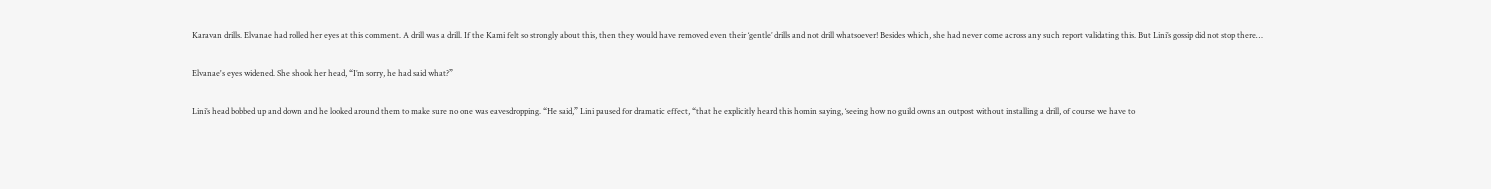Karavan drills. Elvanae had rolled her eyes at this comment. A drill was a drill. If the Kami felt so strongly about this, then they would have removed even their ‘gentle’ drills and not drill whatsoever! Besides which, she had never come across any such report validating this. But Lini’s gossip did not stop there…

Elvanae's eyes widened. She shook her head, “I’m sorry, he had said what?”

Lini’s head bobbed up and down and he looked around them to make sure no one was eavesdropping. “He said,” Lini paused for dramatic effect, “that he explicitly heard this homin saying, ‘seeing how no guild owns an outpost without installing a drill, of course we have to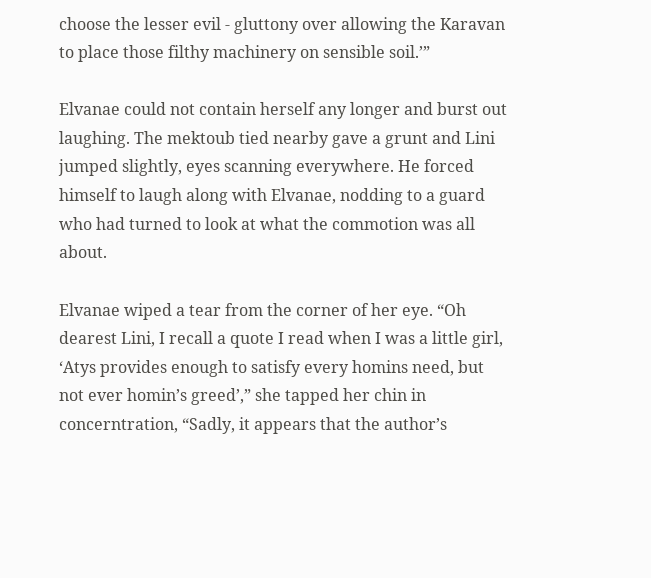choose the lesser evil - gluttony over allowing the Karavan to place those filthy machinery on sensible soil.’”

Elvanae could not contain herself any longer and burst out laughing. The mektoub tied nearby gave a grunt and Lini jumped slightly, eyes scanning everywhere. He forced himself to laugh along with Elvanae, nodding to a guard who had turned to look at what the commotion was all about.

Elvanae wiped a tear from the corner of her eye. “Oh dearest Lini, I recall a quote I read when I was a little girl, ‘Atys provides enough to satisfy every homins need, but not ever homin’s greed’,” she tapped her chin in concerntration, “Sadly, it appears that the author’s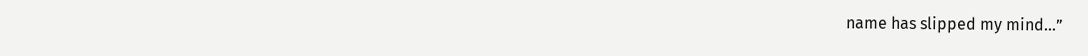name has slipped my mind…”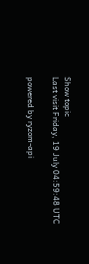Show topic
Last visit Friday, 19 July 04:59:48 UTC

powered by ryzom-api